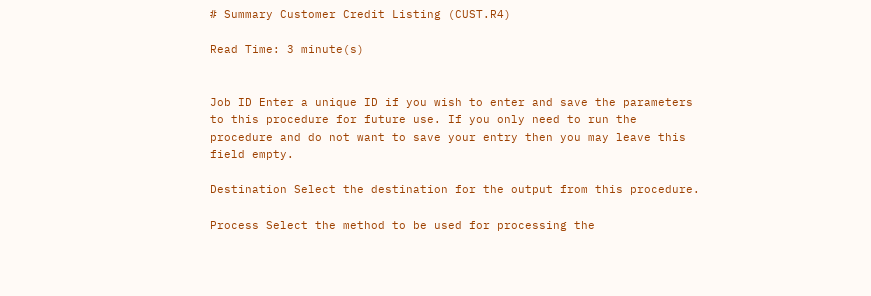# Summary Customer Credit Listing (CUST.R4)

Read Time: 3 minute(s)


Job ID Enter a unique ID if you wish to enter and save the parameters to this procedure for future use. If you only need to run the procedure and do not want to save your entry then you may leave this field empty.

Destination Select the destination for the output from this procedure.

Process Select the method to be used for processing the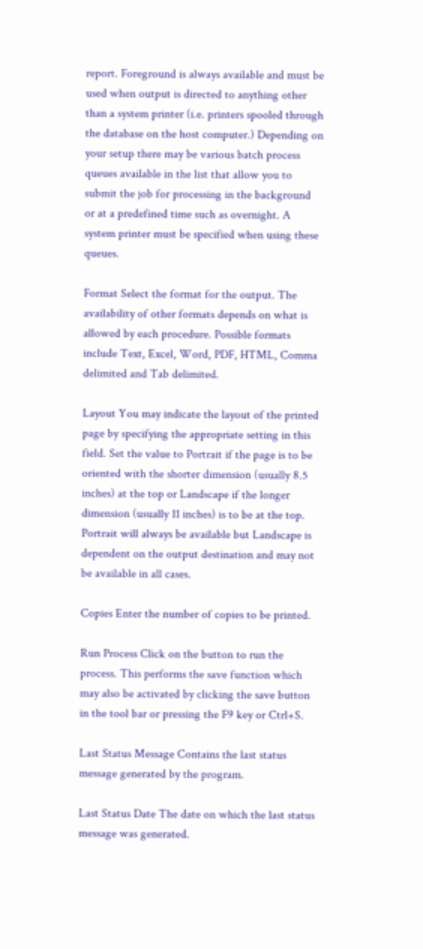report. Foreground is always available and must be used when output is directed to anything other than a system printer (i.e. printers spooled through the database on the host computer.) Depending on your setup there may be various batch process queues available in the list that allow you to submit the job for processing in the background or at a predefined time such as overnight. A system printer must be specified when using these queues.

Format Select the format for the output. The availability of other formats depends on what is allowed by each procedure. Possible formats include Text, Excel, Word, PDF, HTML, Comma delimited and Tab delimited.

Layout You may indicate the layout of the printed page by specifying the appropriate setting in this field. Set the value to Portrait if the page is to be oriented with the shorter dimension (usually 8.5 inches) at the top or Landscape if the longer dimension (usually 11 inches) is to be at the top. Portrait will always be available but Landscape is dependent on the output destination and may not be available in all cases.

Copies Enter the number of copies to be printed.

Run Process Click on the button to run the process. This performs the save function which may also be activated by clicking the save button in the tool bar or pressing the F9 key or Ctrl+S.

Last Status Message Contains the last status message generated by the program.

Last Status Date The date on which the last status message was generated.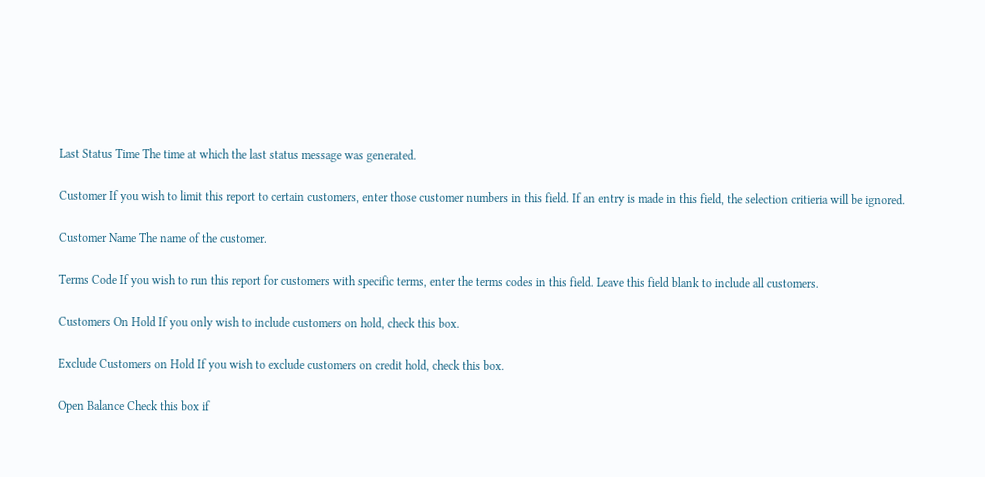Last Status Time The time at which the last status message was generated.

Customer If you wish to limit this report to certain customers, enter those customer numbers in this field. If an entry is made in this field, the selection critieria will be ignored.

Customer Name The name of the customer.

Terms Code If you wish to run this report for customers with specific terms, enter the terms codes in this field. Leave this field blank to include all customers.

Customers On Hold If you only wish to include customers on hold, check this box.

Exclude Customers on Hold If you wish to exclude customers on credit hold, check this box.

Open Balance Check this box if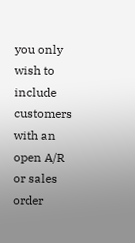you only wish to include customers with an open A/R or sales order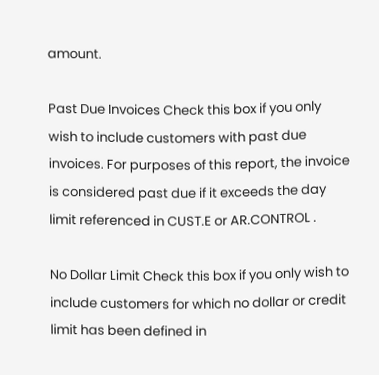amount.

Past Due Invoices Check this box if you only wish to include customers with past due invoices. For purposes of this report, the invoice is considered past due if it exceeds the day limit referenced in CUST.E or AR.CONTROL .

No Dollar Limit Check this box if you only wish to include customers for which no dollar or credit limit has been defined in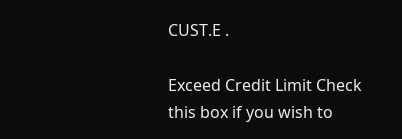CUST.E .

Exceed Credit Limit Check this box if you wish to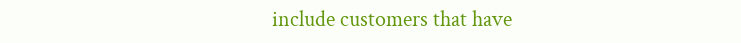include customers that have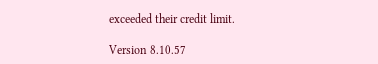exceeded their credit limit.

Version 8.10.57